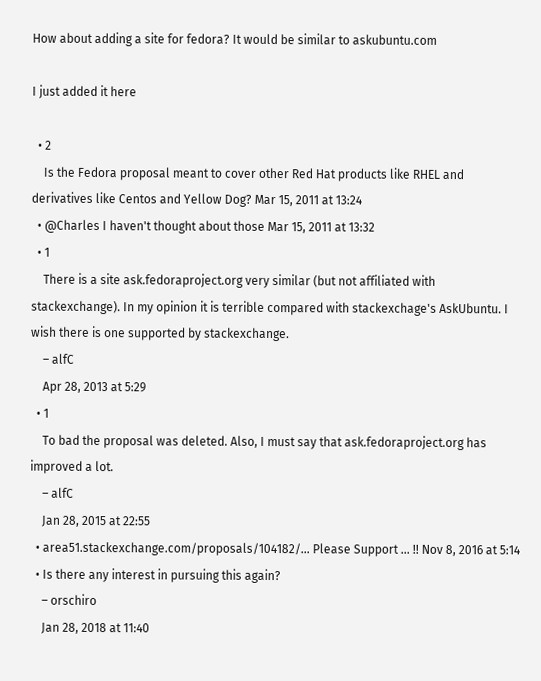How about adding a site for fedora? It would be similar to askubuntu.com

I just added it here

  • 2
    Is the Fedora proposal meant to cover other Red Hat products like RHEL and derivatives like Centos and Yellow Dog? Mar 15, 2011 at 13:24
  • @Charles I haven't thought about those Mar 15, 2011 at 13:32
  • 1
    There is a site ask.fedoraproject.org very similar (but not affiliated with stackexchange). In my opinion it is terrible compared with stackexchage's AskUbuntu. I wish there is one supported by stackexchange.
    – alfC
    Apr 28, 2013 at 5:29
  • 1
    To bad the proposal was deleted. Also, I must say that ask.fedoraproject.org has improved a lot.
    – alfC
    Jan 28, 2015 at 22:55
  • area51.stackexchange.com/proposals/104182/… Please Support ... !! Nov 8, 2016 at 5:14
  • Is there any interest in pursuing this again?
    – orschiro
    Jan 28, 2018 at 11:40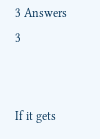3 Answers 3


If it gets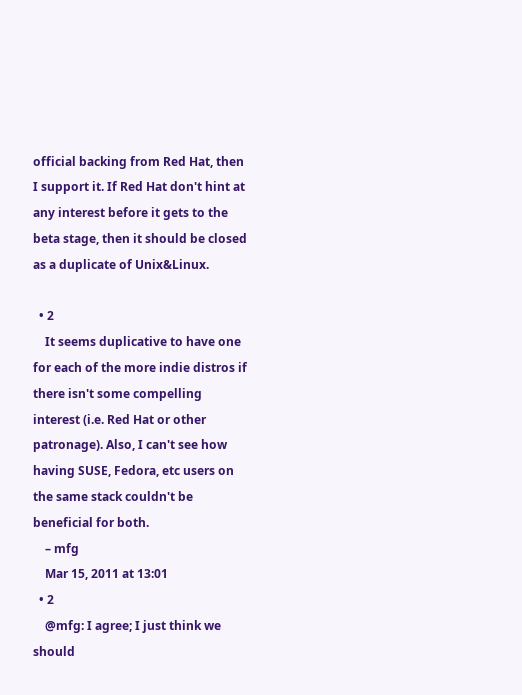official backing from Red Hat, then I support it. If Red Hat don't hint at any interest before it gets to the beta stage, then it should be closed as a duplicate of Unix&Linux.

  • 2
    It seems duplicative to have one for each of the more indie distros if there isn't some compelling interest (i.e. Red Hat or other patronage). Also, I can't see how having SUSE, Fedora, etc users on the same stack couldn't be beneficial for both.
    – mfg
    Mar 15, 2011 at 13:01
  • 2
    @mfg: I agree; I just think we should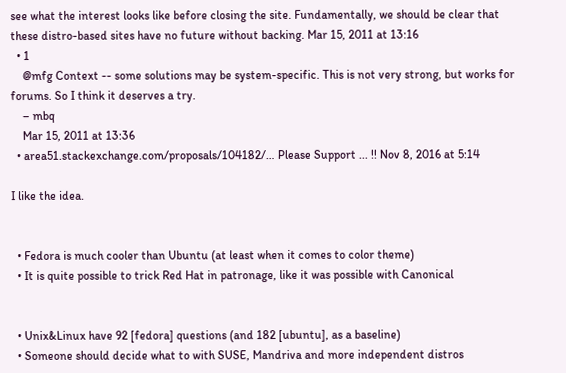see what the interest looks like before closing the site. Fundamentally, we should be clear that these distro-based sites have no future without backing. Mar 15, 2011 at 13:16
  • 1
    @mfg Context -- some solutions may be system-specific. This is not very strong, but works for forums. So I think it deserves a try.
    – mbq
    Mar 15, 2011 at 13:36
  • area51.stackexchange.com/proposals/104182/… Please Support ... !! Nov 8, 2016 at 5:14

I like the idea.


  • Fedora is much cooler than Ubuntu (at least when it comes to color theme)
  • It is quite possible to trick Red Hat in patronage, like it was possible with Canonical


  • Unix&Linux have 92 [fedora] questions (and 182 [ubuntu], as a baseline)
  • Someone should decide what to with SUSE, Mandriva and more independent distros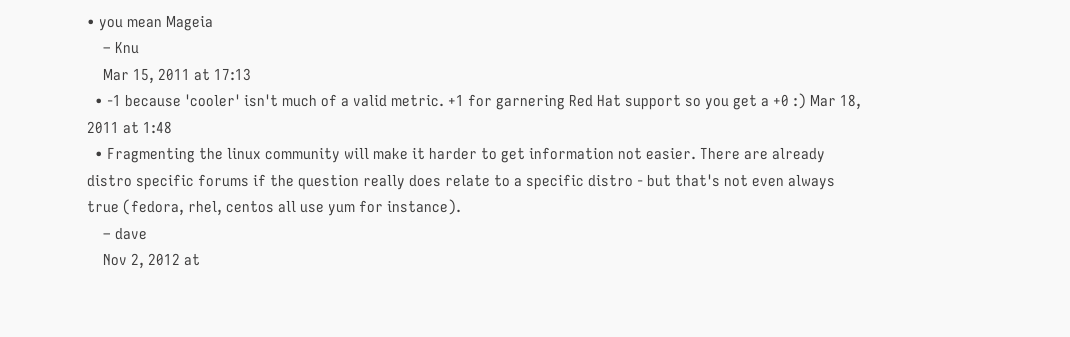• you mean Mageia
    – Knu
    Mar 15, 2011 at 17:13
  • -1 because 'cooler' isn't much of a valid metric. +1 for garnering Red Hat support so you get a +0 :) Mar 18, 2011 at 1:48
  • Fragmenting the linux community will make it harder to get information not easier. There are already distro specific forums if the question really does relate to a specific distro - but that's not even always true (fedora, rhel, centos all use yum for instance).
    – dave
    Nov 2, 2012 at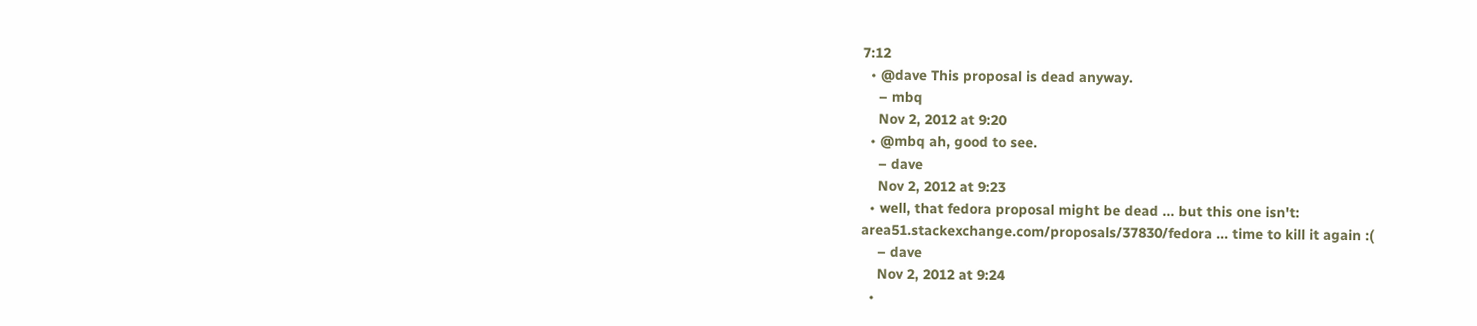7:12
  • @dave This proposal is dead anyway.
    – mbq
    Nov 2, 2012 at 9:20
  • @mbq ah, good to see.
    – dave
    Nov 2, 2012 at 9:23
  • well, that fedora proposal might be dead ... but this one isn't: area51.stackexchange.com/proposals/37830/fedora ... time to kill it again :(
    – dave
    Nov 2, 2012 at 9:24
  •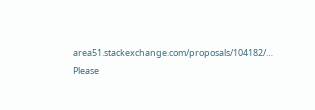area51.stackexchange.com/proposals/104182/… Please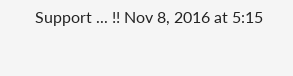Support ... !! Nov 8, 2016 at 5:15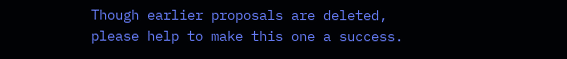Though earlier proposals are deleted, please help to make this one a success.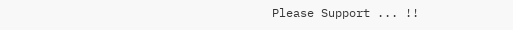Please Support ... !!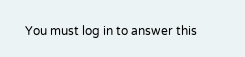You must log in to answer this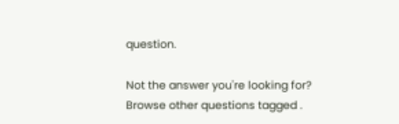question.

Not the answer you're looking for? Browse other questions tagged .